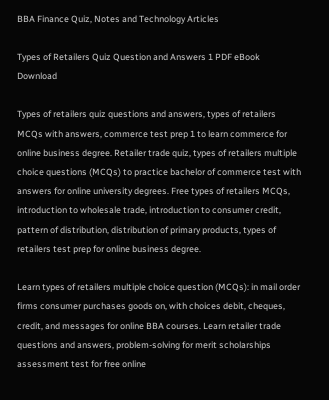BBA Finance Quiz, Notes and Technology Articles

Types of Retailers Quiz Question and Answers 1 PDF eBook Download

Types of retailers quiz questions and answers, types of retailers MCQs with answers, commerce test prep 1 to learn commerce for online business degree. Retailer trade quiz, types of retailers multiple choice questions (MCQs) to practice bachelor of commerce test with answers for online university degrees. Free types of retailers MCQs, introduction to wholesale trade, introduction to consumer credit, pattern of distribution, distribution of primary products, types of retailers test prep for online business degree.

Learn types of retailers multiple choice question (MCQs): in mail order firms consumer purchases goods on, with choices debit, cheques, credit, and messages for online BBA courses. Learn retailer trade questions and answers, problem-solving for merit scholarships assessment test for free online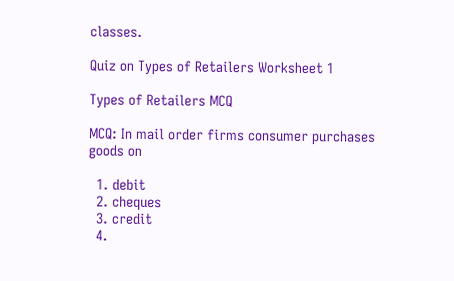classes.

Quiz on Types of Retailers Worksheet 1

Types of Retailers MCQ

MCQ: In mail order firms consumer purchases goods on

  1. debit
  2. cheques
  3. credit
  4.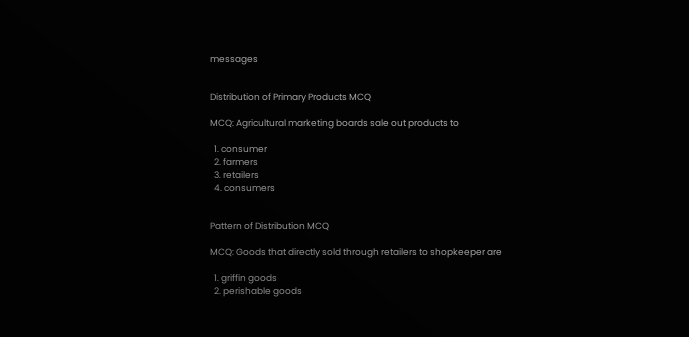messages


Distribution of Primary Products MCQ

MCQ: Agricultural marketing boards sale out products to

  1. consumer
  2. farmers
  3. retailers
  4. consumers


Pattern of Distribution MCQ

MCQ: Goods that directly sold through retailers to shopkeeper are

  1. griffin goods
  2. perishable goods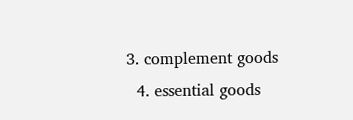3. complement goods
  4. essential goods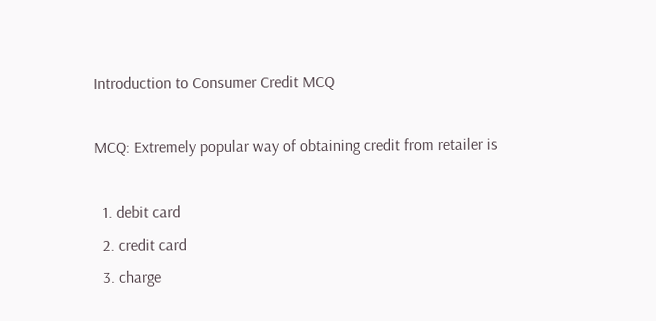Introduction to Consumer Credit MCQ

MCQ: Extremely popular way of obtaining credit from retailer is

  1. debit card
  2. credit card
  3. charge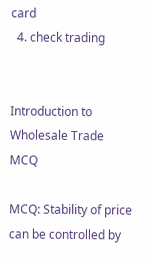card
  4. check trading


Introduction to Wholesale Trade MCQ

MCQ: Stability of price can be controlled by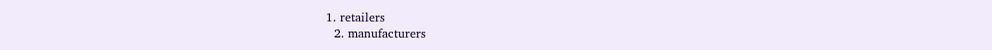1. retailers
  2. manufacturers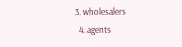3. wholesalers
  4. agents